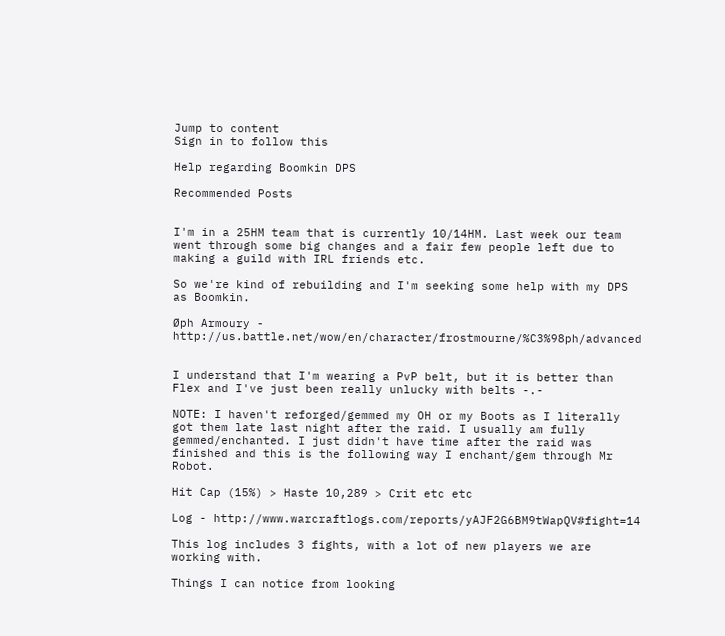Jump to content
Sign in to follow this

Help regarding Boomkin DPS

Recommended Posts


I'm in a 25HM team that is currently 10/14HM. Last week our team went through some big changes and a fair few people left due to making a guild with IRL friends etc.

So we're kind of rebuilding and I'm seeking some help with my DPS as Boomkin.

Øph Armoury - http://us.battle.net/wow/en/character/frostmourne/%C3%98ph/advanced


I understand that I'm wearing a PvP belt, but it is better than Flex and I've just been really unlucky with belts -.-

NOTE: I haven't reforged/gemmed my OH or my Boots as I literally got them late last night after the raid. I usually am fully gemmed/enchanted. I just didn't have time after the raid was finished and this is the following way I enchant/gem through Mr Robot.

Hit Cap (15%) > Haste 10,289 > Crit etc etc

Log - http://www.warcraftlogs.com/reports/yAJF2G6BM9tWapQV#fight=14

This log includes 3 fights, with a lot of new players we are working with.

Things I can notice from looking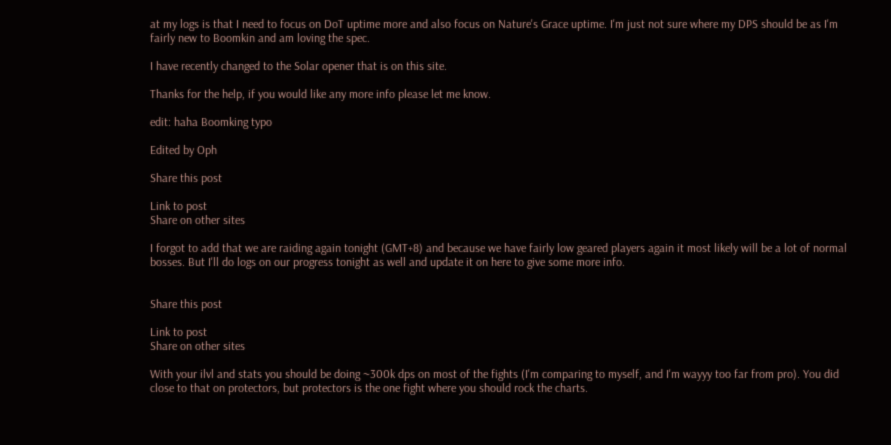at my logs is that I need to focus on DoT uptime more and also focus on Nature's Grace uptime. I'm just not sure where my DPS should be as I'm fairly new to Boomkin and am loving the spec.

I have recently changed to the Solar opener that is on this site.

Thanks for the help, if you would like any more info please let me know.

edit: haha Boomking typo

Edited by Oph

Share this post

Link to post
Share on other sites

I forgot to add that we are raiding again tonight (GMT+8) and because we have fairly low geared players again it most likely will be a lot of normal bosses. But I'll do logs on our progress tonight as well and update it on here to give some more info.


Share this post

Link to post
Share on other sites

With your ilvl and stats you should be doing ~300k dps on most of the fights (I'm comparing to myself, and I'm wayyy too far from pro). You did close to that on protectors, but protectors is the one fight where you should rock the charts.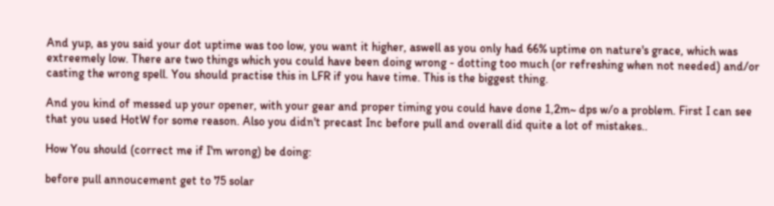And yup, as you said your dot uptime was too low, you want it higher, aswell as you only had 66% uptime on nature's grace, which was extreemely low. There are two things which you could have been doing wrong - dotting too much (or refreshing when not needed) and/or casting the wrong spell. You should practise this in LFR if you have time. This is the biggest thing.

And you kind of messed up your opener, with your gear and proper timing you could have done 1,2m~ dps w/o a problem. First I can see that you used HotW for some reason. Also you didn't precast Inc before pull and overall did quite a lot of mistakes..

How You should (correct me if I'm wrong) be doing:

before pull annoucement get to 75 solar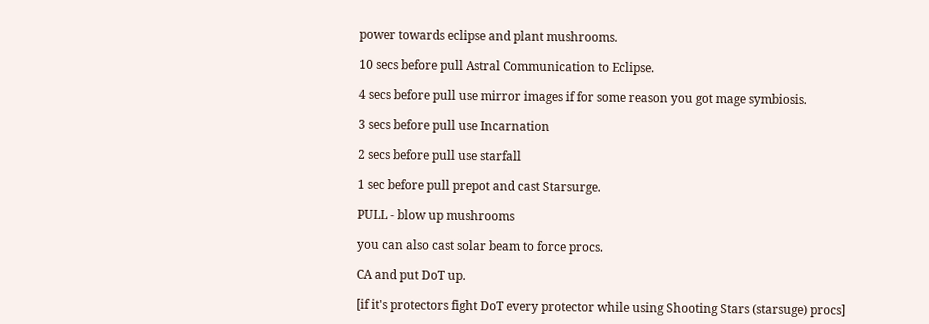power towards eclipse and plant mushrooms.

10 secs before pull Astral Communication to Eclipse.

4 secs before pull use mirror images if for some reason you got mage symbiosis.

3 secs before pull use Incarnation

2 secs before pull use starfall

1 sec before pull prepot and cast Starsurge.

PULL - blow up mushrooms

you can also cast solar beam to force procs.

CA and put DoT up.

[if it's protectors fight DoT every protector while using Shooting Stars (starsuge) procs]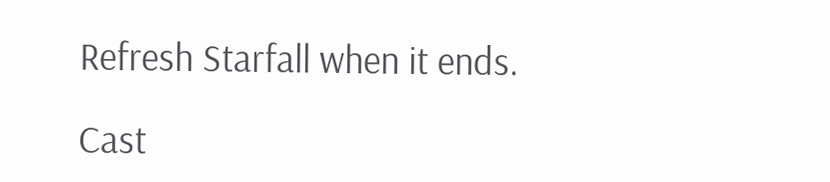Refresh Starfall when it ends.

Cast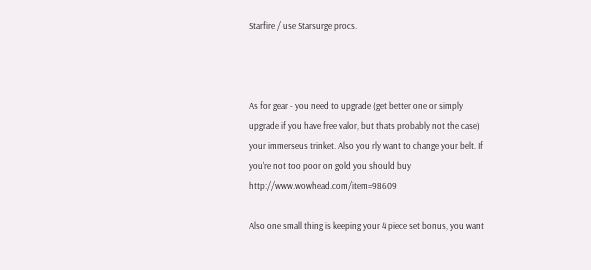Starfire / use Starsurge procs.



As for gear - you need to upgrade (get better one or simply upgrade if you have free valor, but thats probably not the case) your immerseus trinket. Also you rly want to change your belt. If you're not too poor on gold you should buy http://www.wowhead.com/item=98609

Also one small thing is keeping your 4 piece set bonus, you want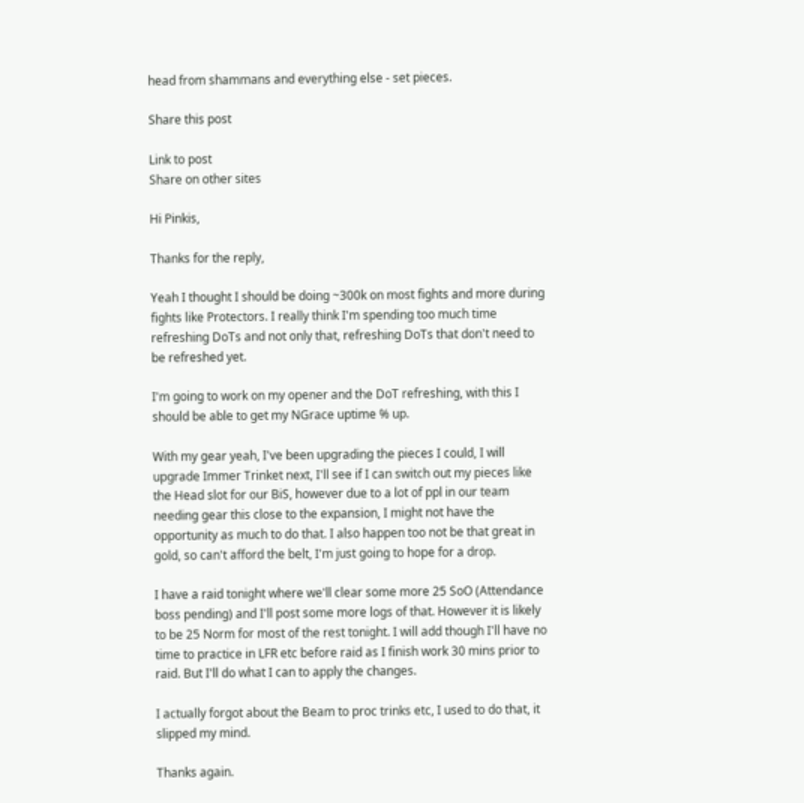head from shammans and everything else - set pieces.

Share this post

Link to post
Share on other sites

Hi Pinkis,

Thanks for the reply,

Yeah I thought I should be doing ~300k on most fights and more during fights like Protectors. I really think I'm spending too much time refreshing DoTs and not only that, refreshing DoTs that don't need to be refreshed yet.

I'm going to work on my opener and the DoT refreshing, with this I should be able to get my NGrace uptime % up.

With my gear yeah, I've been upgrading the pieces I could, I will upgrade Immer Trinket next, I'll see if I can switch out my pieces like the Head slot for our BiS, however due to a lot of ppl in our team needing gear this close to the expansion, I might not have the opportunity as much to do that. I also happen too not be that great in gold, so can't afford the belt, I'm just going to hope for a drop.

I have a raid tonight where we'll clear some more 25 SoO (Attendance boss pending) and I'll post some more logs of that. However it is likely to be 25 Norm for most of the rest tonight. I will add though I'll have no time to practice in LFR etc before raid as I finish work 30 mins prior to raid. But I'll do what I can to apply the changes.

I actually forgot about the Beam to proc trinks etc, I used to do that, it slipped my mind.

Thanks again.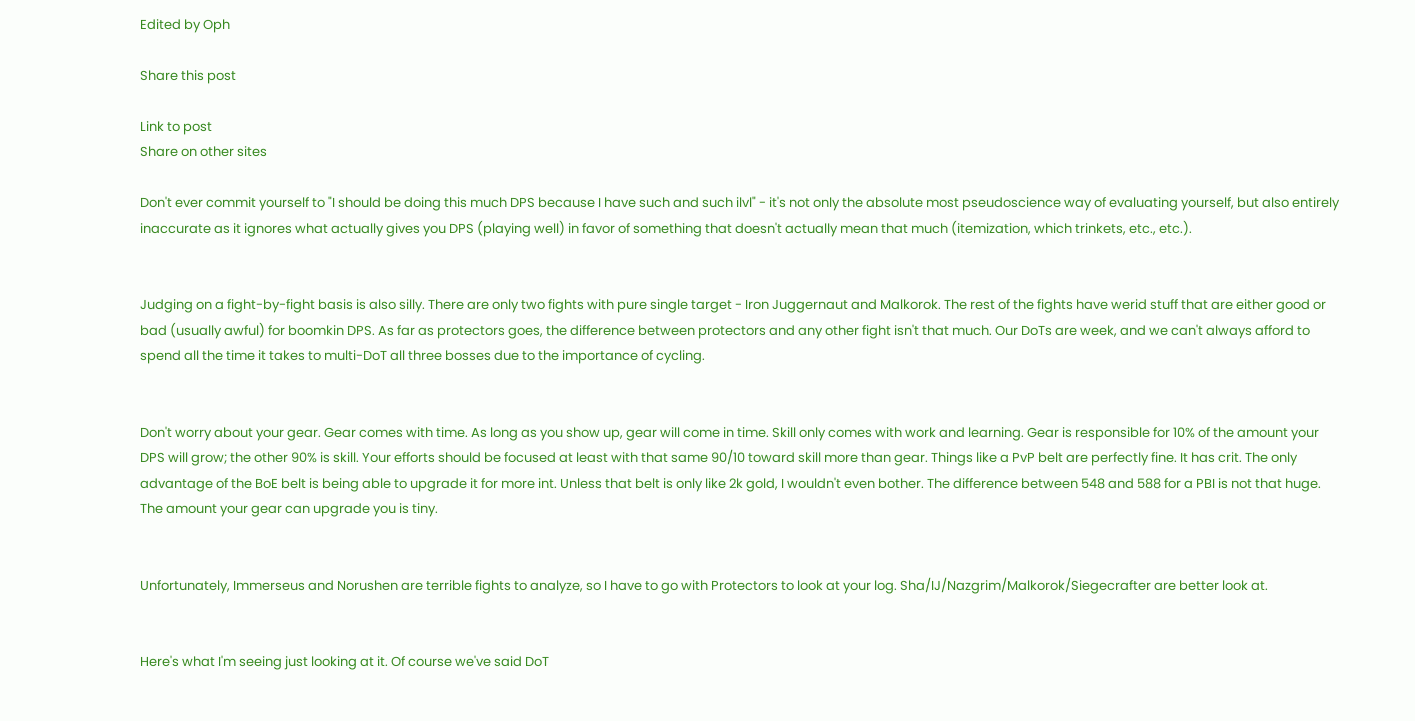Edited by Oph

Share this post

Link to post
Share on other sites

Don't ever commit yourself to "I should be doing this much DPS because I have such and such ilvl" - it's not only the absolute most pseudoscience way of evaluating yourself, but also entirely inaccurate as it ignores what actually gives you DPS (playing well) in favor of something that doesn't actually mean that much (itemization, which trinkets, etc., etc.).


Judging on a fight-by-fight basis is also silly. There are only two fights with pure single target - Iron Juggernaut and Malkorok. The rest of the fights have werid stuff that are either good or bad (usually awful) for boomkin DPS. As far as protectors goes, the difference between protectors and any other fight isn't that much. Our DoTs are week, and we can't always afford to spend all the time it takes to multi-DoT all three bosses due to the importance of cycling.


Don't worry about your gear. Gear comes with time. As long as you show up, gear will come in time. Skill only comes with work and learning. Gear is responsible for 10% of the amount your DPS will grow; the other 90% is skill. Your efforts should be focused at least with that same 90/10 toward skill more than gear. Things like a PvP belt are perfectly fine. It has crit. The only advantage of the BoE belt is being able to upgrade it for more int. Unless that belt is only like 2k gold, I wouldn't even bother. The difference between 548 and 588 for a PBI is not that huge. The amount your gear can upgrade you is tiny.


Unfortunately, Immerseus and Norushen are terrible fights to analyze, so I have to go with Protectors to look at your log. Sha/IJ/Nazgrim/Malkorok/Siegecrafter are better look at.


Here's what I'm seeing just looking at it. Of course we've said DoT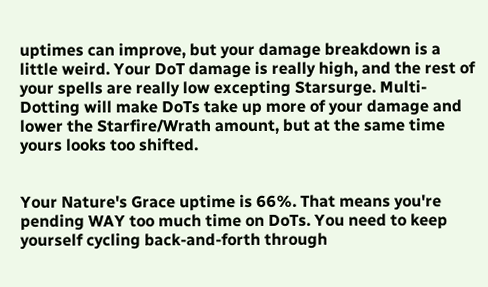uptimes can improve, but your damage breakdown is a little weird. Your DoT damage is really high, and the rest of your spells are really low excepting Starsurge. Multi-Dotting will make DoTs take up more of your damage and lower the Starfire/Wrath amount, but at the same time yours looks too shifted.


Your Nature's Grace uptime is 66%. That means you're pending WAY too much time on DoTs. You need to keep yourself cycling back-and-forth through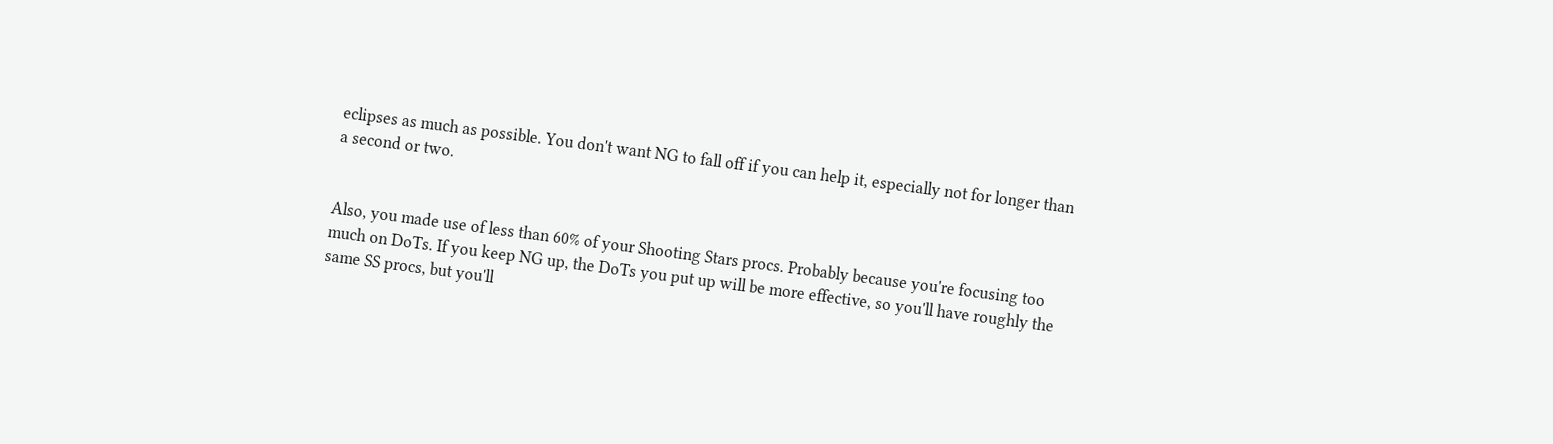eclipses as much as possible. You don't want NG to fall off if you can help it, especially not for longer than a second or two.


Also, you made use of less than 60% of your Shooting Stars procs. Probably because you're focusing too much on DoTs. If you keep NG up, the DoTs you put up will be more effective, so you'll have roughly the same SS procs, but you'll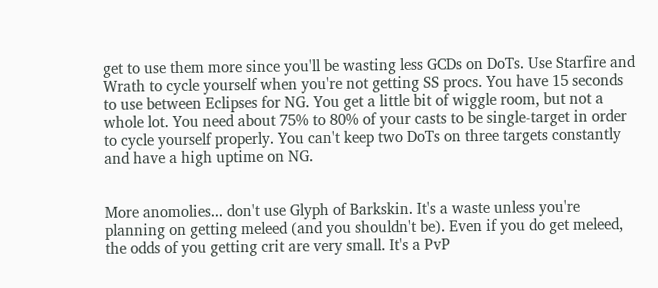get to use them more since you'll be wasting less GCDs on DoTs. Use Starfire and Wrath to cycle yourself when you're not getting SS procs. You have 15 seconds to use between Eclipses for NG. You get a little bit of wiggle room, but not a whole lot. You need about 75% to 80% of your casts to be single-target in order to cycle yourself properly. You can't keep two DoTs on three targets constantly and have a high uptime on NG.


More anomolies... don't use Glyph of Barkskin. It's a waste unless you're planning on getting meleed (and you shouldn't be). Even if you do get meleed, the odds of you getting crit are very small. It's a PvP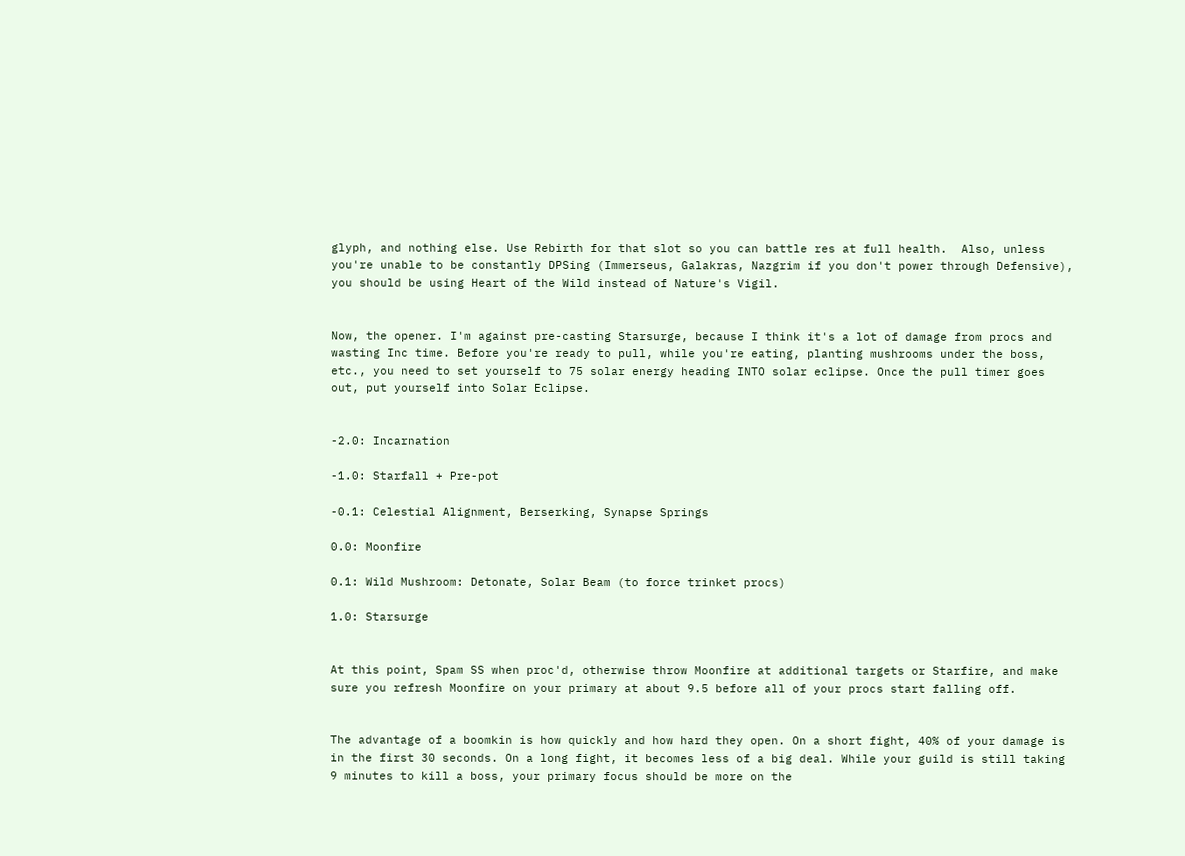glyph, and nothing else. Use Rebirth for that slot so you can battle res at full health.  Also, unless you're unable to be constantly DPSing (Immerseus, Galakras, Nazgrim if you don't power through Defensive), you should be using Heart of the Wild instead of Nature's Vigil.


Now, the opener. I'm against pre-casting Starsurge, because I think it's a lot of damage from procs and wasting Inc time. Before you're ready to pull, while you're eating, planting mushrooms under the boss, etc., you need to set yourself to 75 solar energy heading INTO solar eclipse. Once the pull timer goes out, put yourself into Solar Eclipse.


-2.0: Incarnation

-1.0: Starfall + Pre-pot

-0.1: Celestial Alignment, Berserking, Synapse Springs

0.0: Moonfire

0.1: Wild Mushroom: Detonate, Solar Beam (to force trinket procs)

1.0: Starsurge


At this point, Spam SS when proc'd, otherwise throw Moonfire at additional targets or Starfire, and make sure you refresh Moonfire on your primary at about 9.5 before all of your procs start falling off.


The advantage of a boomkin is how quickly and how hard they open. On a short fight, 40% of your damage is in the first 30 seconds. On a long fight, it becomes less of a big deal. While your guild is still taking 9 minutes to kill a boss, your primary focus should be more on the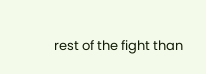rest of the fight than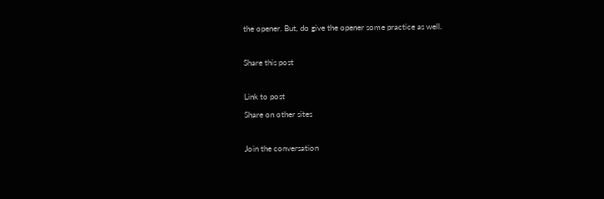the opener. But, do give the opener some practice as well.

Share this post

Link to post
Share on other sites

Join the conversation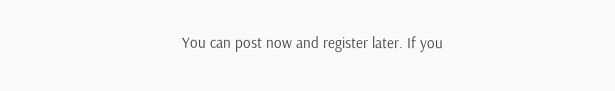You can post now and register later. If you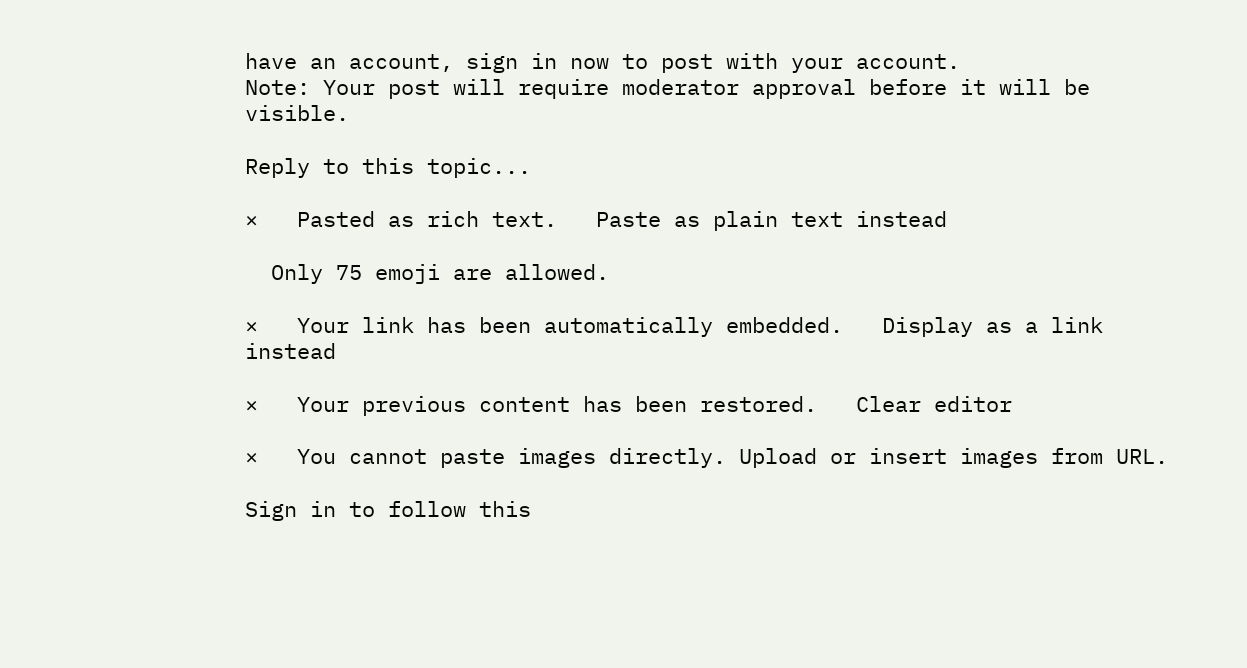have an account, sign in now to post with your account.
Note: Your post will require moderator approval before it will be visible.

Reply to this topic...

×   Pasted as rich text.   Paste as plain text instead

  Only 75 emoji are allowed.

×   Your link has been automatically embedded.   Display as a link instead

×   Your previous content has been restored.   Clear editor

×   You cannot paste images directly. Upload or insert images from URL.

Sign in to follow this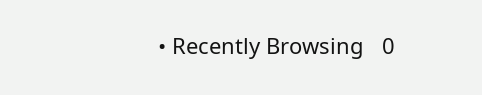• Recently Browsing   0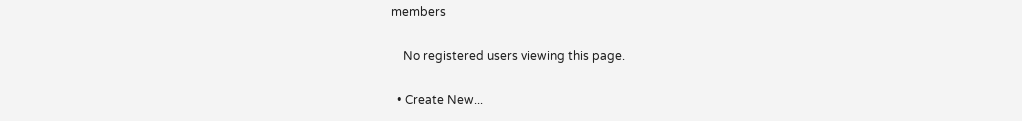members

    No registered users viewing this page.

  • Create New...